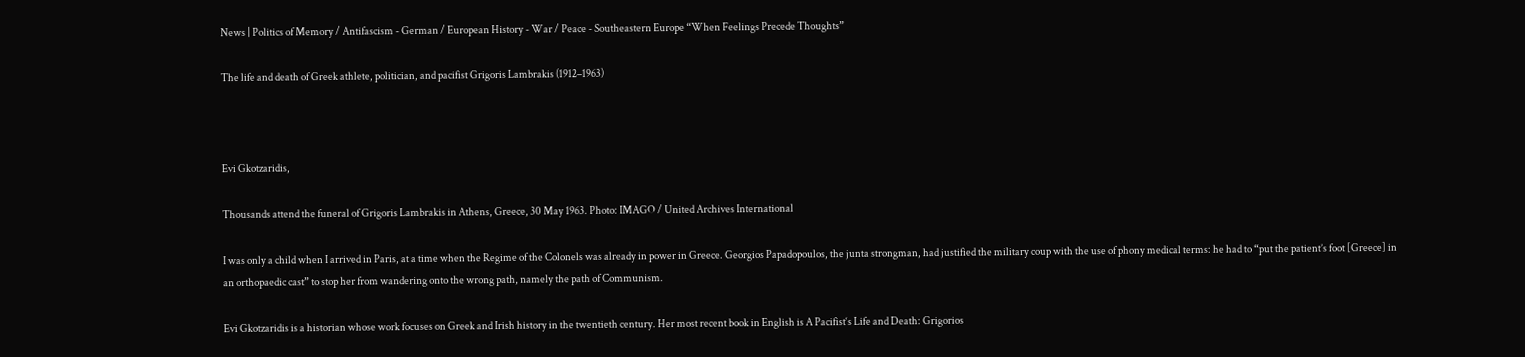News | Politics of Memory / Antifascism - German / European History - War / Peace - Southeastern Europe “When Feelings Precede Thoughts”

The life and death of Greek athlete, politician, and pacifist Grigoris Lambrakis (1912–1963)



Evi Gkotzaridis,

Thousands attend the funeral of Grigoris Lambrakis in Athens, Greece, 30 May 1963. Photo: IMAGO / United Archives International

I was only a child when I arrived in Paris, at a time when the Regime of the Colonels was already in power in Greece. Georgios Papadopoulos, the junta strongman, had justified the military coup with the use of phony medical terms: he had to “put the patient’s foot [Greece] in an orthopaedic cast” to stop her from wandering onto the wrong path, namely the path of Communism.

Evi Gkotzaridis is a historian whose work focuses on Greek and Irish history in the twentieth century. Her most recent book in English is A Pacifist‘s Life and Death: Grigorios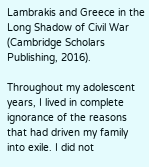Lambrakis and Greece in the Long Shadow of Civil War (Cambridge Scholars Publishing, 2016).

Throughout my adolescent years, I lived in complete ignorance of the reasons that had driven my family into exile. I did not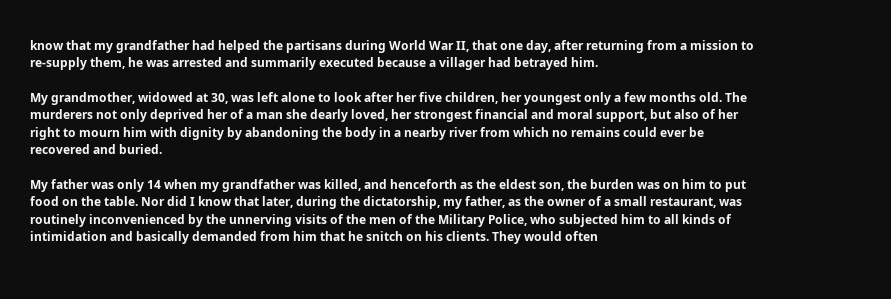know that my grandfather had helped the partisans during World War II, that one day, after returning from a mission to re-supply them, he was arrested and summarily executed because a villager had betrayed him.

My grandmother, widowed at 30, was left alone to look after her five children, her youngest only a few months old. The murderers not only deprived her of a man she dearly loved, her strongest financial and moral support, but also of her right to mourn him with dignity by abandoning the body in a nearby river from which no remains could ever be recovered and buried.

My father was only 14 when my grandfather was killed, and henceforth as the eldest son, the burden was on him to put food on the table. Nor did I know that later, during the dictatorship, my father, as the owner of a small restaurant, was routinely inconvenienced by the unnerving visits of the men of the Military Police, who subjected him to all kinds of intimidation and basically demanded from him that he snitch on his clients. They would often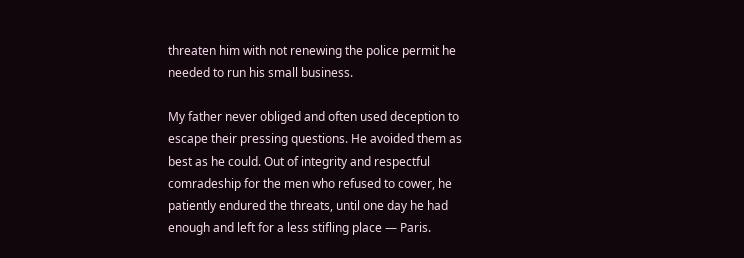threaten him with not renewing the police permit he needed to run his small business.

My father never obliged and often used deception to escape their pressing questions. He avoided them as best as he could. Out of integrity and respectful comradeship for the men who refused to cower, he patiently endured the threats, until one day he had enough and left for a less stifling place — Paris.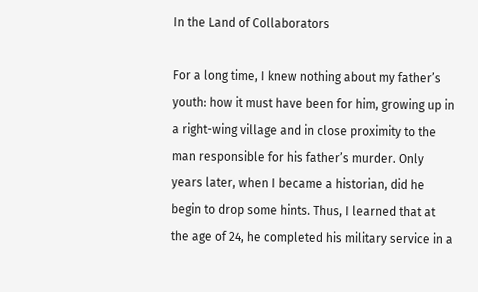In the Land of Collaborators

For a long time, I knew nothing about my father’s youth: how it must have been for him, growing up in a right-wing village and in close proximity to the man responsible for his father’s murder. Only years later, when I became a historian, did he begin to drop some hints. Thus, I learned that at the age of 24, he completed his military service in a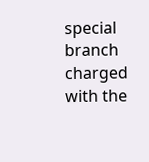special branch charged with the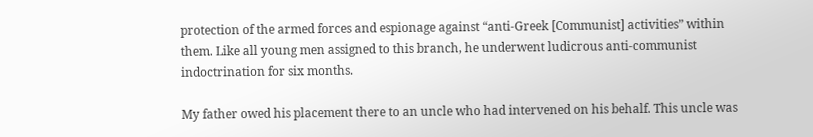protection of the armed forces and espionage against “anti-Greek [Communist] activities” within them. Like all young men assigned to this branch, he underwent ludicrous anti-communist indoctrination for six months.

My father owed his placement there to an uncle who had intervened on his behalf. This uncle was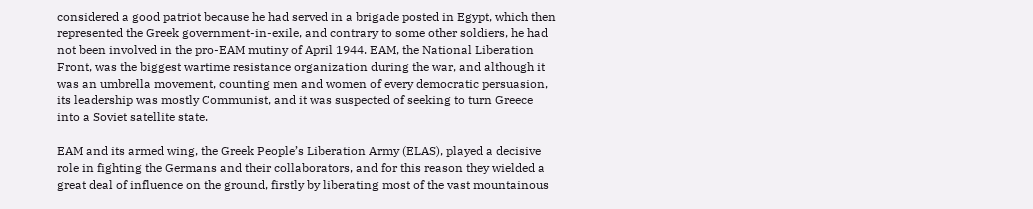considered a good patriot because he had served in a brigade posted in Egypt, which then represented the Greek government-in-exile, and contrary to some other soldiers, he had not been involved in the pro-EAM mutiny of April 1944. EAM, the National Liberation Front, was the biggest wartime resistance organization during the war, and although it was an umbrella movement, counting men and women of every democratic persuasion, its leadership was mostly Communist, and it was suspected of seeking to turn Greece into a Soviet satellite state.

EAM and its armed wing, the Greek People’s Liberation Army (ELAS), played a decisive role in fighting the Germans and their collaborators, and for this reason they wielded a great deal of influence on the ground, firstly by liberating most of the vast mountainous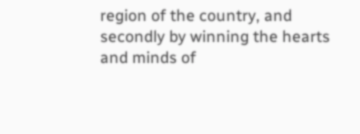region of the country, and secondly by winning the hearts and minds of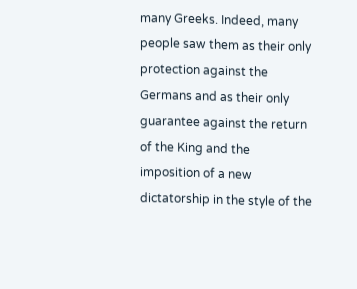many Greeks. Indeed, many people saw them as their only protection against the Germans and as their only guarantee against the return of the King and the imposition of a new dictatorship in the style of the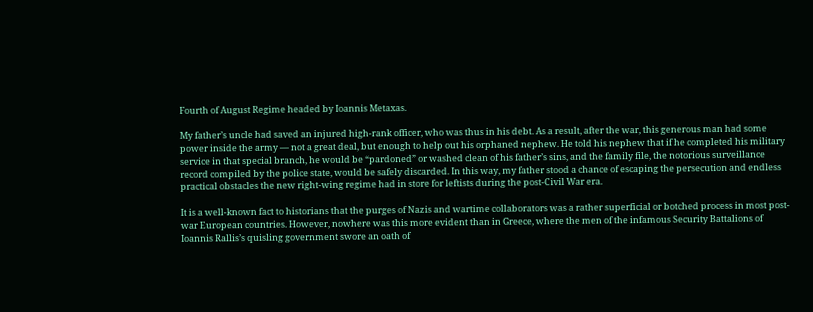Fourth of August Regime headed by Ioannis Metaxas.

My father’s uncle had saved an injured high-rank officer, who was thus in his debt. As a result, after the war, this generous man had some power inside the army — not a great deal, but enough to help out his orphaned nephew. He told his nephew that if he completed his military service in that special branch, he would be “pardoned” or washed clean of his father’s sins, and the family file, the notorious surveillance record compiled by the police state, would be safely discarded. In this way, my father stood a chance of escaping the persecution and endless practical obstacles the new right-wing regime had in store for leftists during the post-Civil War era.

It is a well-known fact to historians that the purges of Nazis and wartime collaborators was a rather superficial or botched process in most post-war European countries. However, nowhere was this more evident than in Greece, where the men of the infamous Security Battalions of Ioannis Rallis’s quisling government swore an oath of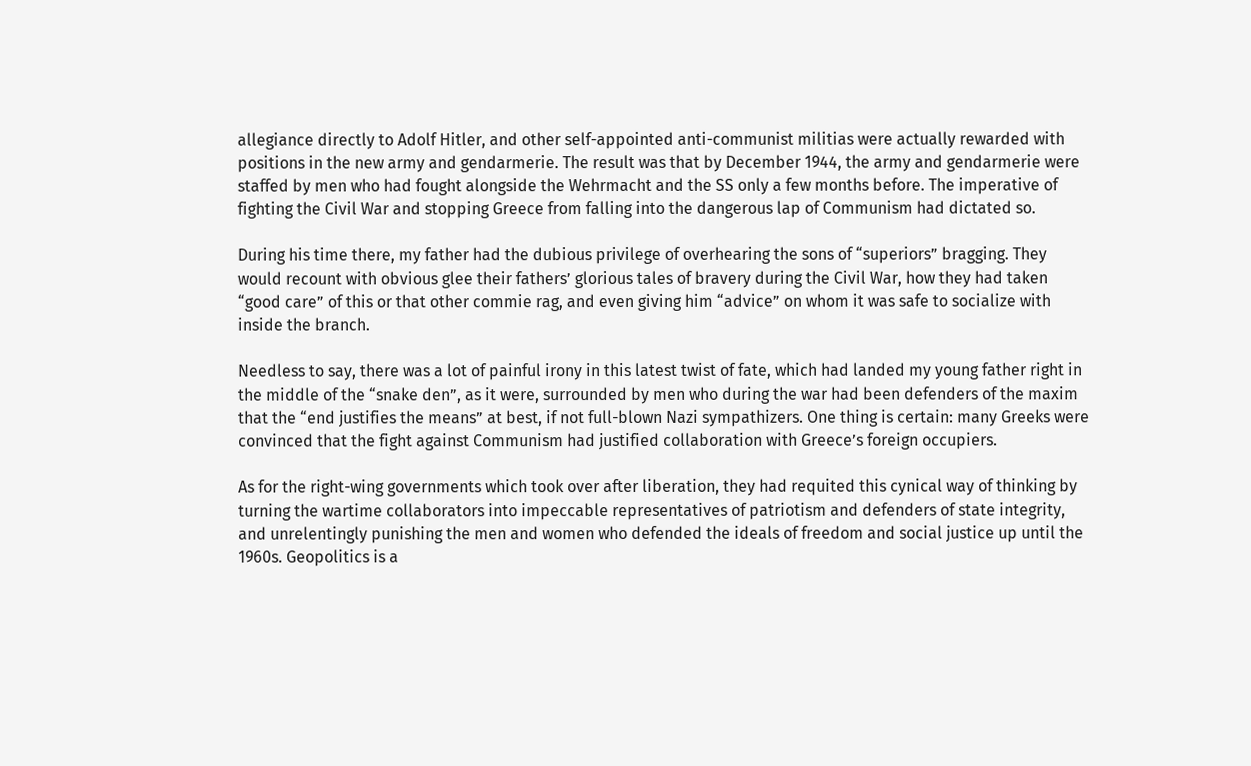allegiance directly to Adolf Hitler, and other self-appointed anti-communist militias were actually rewarded with positions in the new army and gendarmerie. The result was that by December 1944, the army and gendarmerie were staffed by men who had fought alongside the Wehrmacht and the SS only a few months before. The imperative of fighting the Civil War and stopping Greece from falling into the dangerous lap of Communism had dictated so.

During his time there, my father had the dubious privilege of overhearing the sons of “superiors” bragging. They would recount with obvious glee their fathers’ glorious tales of bravery during the Civil War, how they had taken “good care” of this or that other commie rag, and even giving him “advice” on whom it was safe to socialize with inside the branch.

Needless to say, there was a lot of painful irony in this latest twist of fate, which had landed my young father right in the middle of the “snake den”, as it were, surrounded by men who during the war had been defenders of the maxim that the “end justifies the means” at best, if not full-blown Nazi sympathizers. One thing is certain: many Greeks were convinced that the fight against Communism had justified collaboration with Greece’s foreign occupiers.

As for the right-wing governments which took over after liberation, they had requited this cynical way of thinking by turning the wartime collaborators into impeccable representatives of patriotism and defenders of state integrity, and unrelentingly punishing the men and women who defended the ideals of freedom and social justice up until the 1960s. Geopolitics is a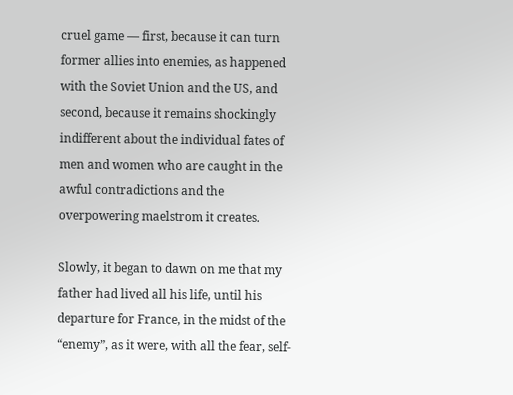cruel game — first, because it can turn former allies into enemies, as happened with the Soviet Union and the US, and second, because it remains shockingly indifferent about the individual fates of men and women who are caught in the awful contradictions and the overpowering maelstrom it creates.

Slowly, it began to dawn on me that my father had lived all his life, until his departure for France, in the midst of the “enemy”, as it were, with all the fear, self-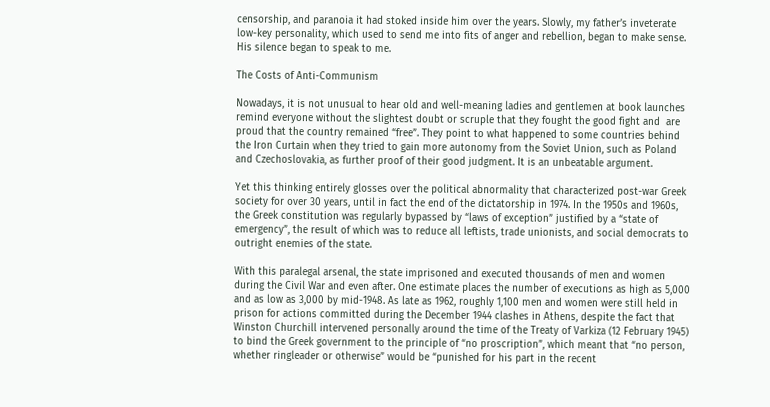censorship, and paranoia it had stoked inside him over the years. Slowly, my father’s inveterate low-key personality, which used to send me into fits of anger and rebellion, began to make sense. His silence began to speak to me.

The Costs of Anti-Communism

Nowadays, it is not unusual to hear old and well-meaning ladies and gentlemen at book launches remind everyone without the slightest doubt or scruple that they fought the good fight and  are proud that the country remained “free”. They point to what happened to some countries behind the Iron Curtain when they tried to gain more autonomy from the Soviet Union, such as Poland and Czechoslovakia, as further proof of their good judgment. It is an unbeatable argument.

Yet this thinking entirely glosses over the political abnormality that characterized post-war Greek society for over 30 years, until in fact the end of the dictatorship in 1974. In the 1950s and 1960s, the Greek constitution was regularly bypassed by “laws of exception” justified by a “state of emergency”, the result of which was to reduce all leftists, trade unionists, and social democrats to outright enemies of the state.

With this paralegal arsenal, the state imprisoned and executed thousands of men and women during the Civil War and even after. One estimate places the number of executions as high as 5,000 and as low as 3,000 by mid-1948. As late as 1962, roughly 1,100 men and women were still held in prison for actions committed during the December 1944 clashes in Athens, despite the fact that Winston Churchill intervened personally around the time of the Treaty of Varkiza (12 February 1945) to bind the Greek government to the principle of “no proscription”, which meant that “no person, whether ringleader or otherwise” would be “punished for his part in the recent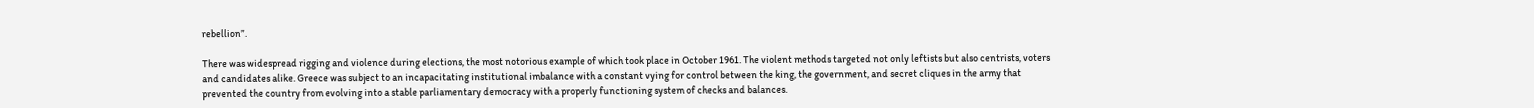rebellion”.

There was widespread rigging and violence during elections, the most notorious example of which took place in October 1961. The violent methods targeted not only leftists but also centrists, voters and candidates alike. Greece was subject to an incapacitating institutional imbalance with a constant vying for control between the king, the government, and secret cliques in the army that prevented the country from evolving into a stable parliamentary democracy with a properly functioning system of checks and balances.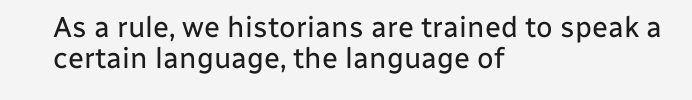As a rule, we historians are trained to speak a certain language, the language of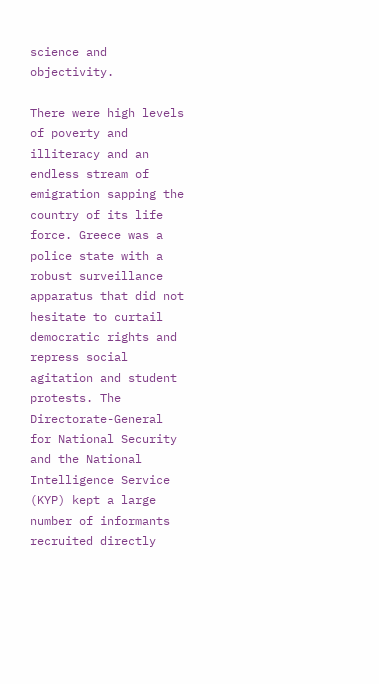science and objectivity.

There were high levels of poverty and illiteracy and an endless stream of emigration sapping the country of its life force. Greece was a police state with a robust surveillance apparatus that did not hesitate to curtail democratic rights and repress social agitation and student protests. The Directorate-General for National Security and the National Intelligence Service (KYP) kept a large number of informants recruited directly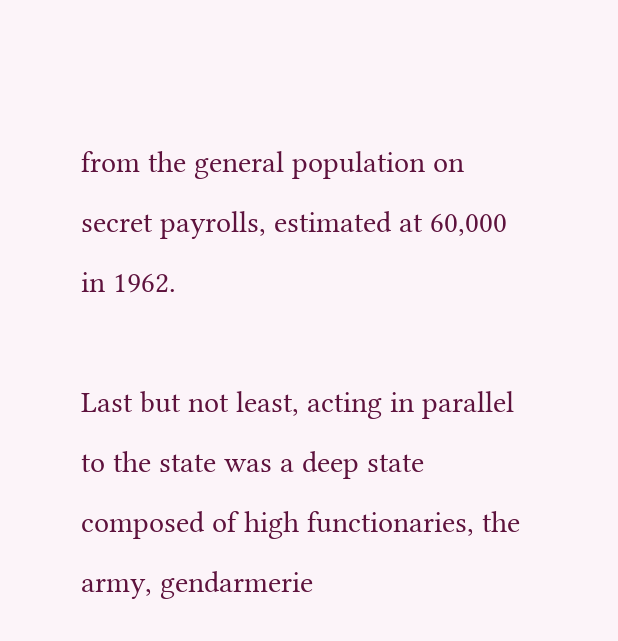from the general population on secret payrolls, estimated at 60,000 in 1962.

Last but not least, acting in parallel to the state was a deep state composed of high functionaries, the army, gendarmerie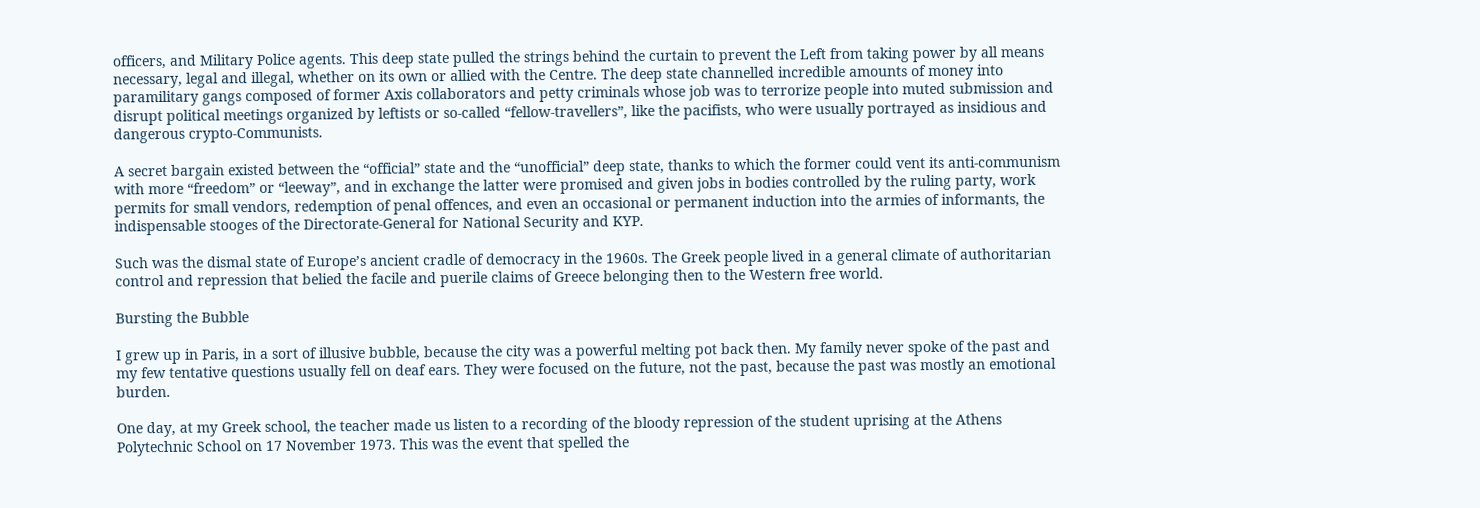officers, and Military Police agents. This deep state pulled the strings behind the curtain to prevent the Left from taking power by all means necessary, legal and illegal, whether on its own or allied with the Centre. The deep state channelled incredible amounts of money into paramilitary gangs composed of former Axis collaborators and petty criminals whose job was to terrorize people into muted submission and disrupt political meetings organized by leftists or so-called “fellow-travellers”, like the pacifists, who were usually portrayed as insidious and dangerous crypto-Communists.

A secret bargain existed between the “official” state and the “unofficial” deep state, thanks to which the former could vent its anti-communism with more “freedom” or “leeway”, and in exchange the latter were promised and given jobs in bodies controlled by the ruling party, work permits for small vendors, redemption of penal offences, and even an occasional or permanent induction into the armies of informants, the indispensable stooges of the Directorate-General for National Security and KYP.

Such was the dismal state of Europe’s ancient cradle of democracy in the 1960s. The Greek people lived in a general climate of authoritarian control and repression that belied the facile and puerile claims of Greece belonging then to the Western free world.

Bursting the Bubble

I grew up in Paris, in a sort of illusive bubble, because the city was a powerful melting pot back then. My family never spoke of the past and my few tentative questions usually fell on deaf ears. They were focused on the future, not the past, because the past was mostly an emotional burden.

One day, at my Greek school, the teacher made us listen to a recording of the bloody repression of the student uprising at the Athens Polytechnic School on 17 November 1973. This was the event that spelled the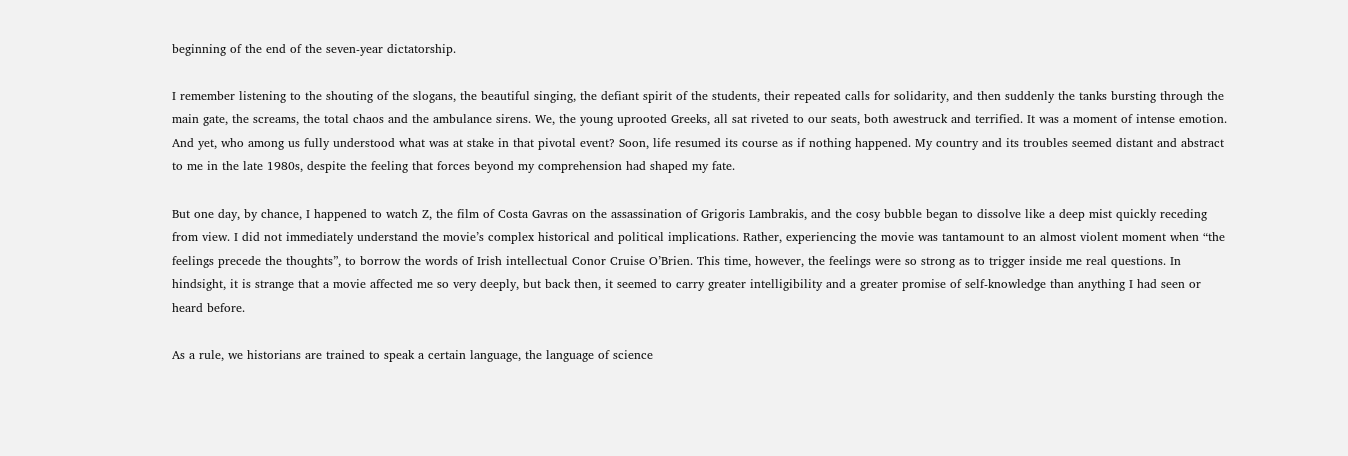beginning of the end of the seven-year dictatorship.

I remember listening to the shouting of the slogans, the beautiful singing, the defiant spirit of the students, their repeated calls for solidarity, and then suddenly the tanks bursting through the main gate, the screams, the total chaos and the ambulance sirens. We, the young uprooted Greeks, all sat riveted to our seats, both awestruck and terrified. It was a moment of intense emotion. And yet, who among us fully understood what was at stake in that pivotal event? Soon, life resumed its course as if nothing happened. My country and its troubles seemed distant and abstract to me in the late 1980s, despite the feeling that forces beyond my comprehension had shaped my fate.

But one day, by chance, I happened to watch Z, the film of Costa Gavras on the assassination of Grigoris Lambrakis, and the cosy bubble began to dissolve like a deep mist quickly receding from view. I did not immediately understand the movie’s complex historical and political implications. Rather, experiencing the movie was tantamount to an almost violent moment when “the feelings precede the thoughts”, to borrow the words of Irish intellectual Conor Cruise O’Brien. This time, however, the feelings were so strong as to trigger inside me real questions. In hindsight, it is strange that a movie affected me so very deeply, but back then, it seemed to carry greater intelligibility and a greater promise of self-knowledge than anything I had seen or heard before.

As a rule, we historians are trained to speak a certain language, the language of science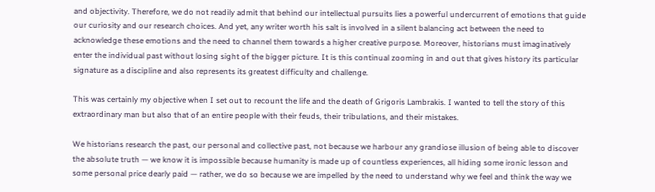and objectivity. Therefore, we do not readily admit that behind our intellectual pursuits lies a powerful undercurrent of emotions that guide our curiosity and our research choices. And yet, any writer worth his salt is involved in a silent balancing act between the need to acknowledge these emotions and the need to channel them towards a higher creative purpose. Moreover, historians must imaginatively enter the individual past without losing sight of the bigger picture. It is this continual zooming in and out that gives history its particular signature as a discipline and also represents its greatest difficulty and challenge.

This was certainly my objective when I set out to recount the life and the death of Grigoris Lambrakis. I wanted to tell the story of this extraordinary man but also that of an entire people with their feuds, their tribulations, and their mistakes.

We historians research the past, our personal and collective past, not because we harbour any grandiose illusion of being able to discover the absolute truth — we know it is impossible because humanity is made up of countless experiences, all hiding some ironic lesson and some personal price dearly paid — rather, we do so because we are impelled by the need to understand why we feel and think the way we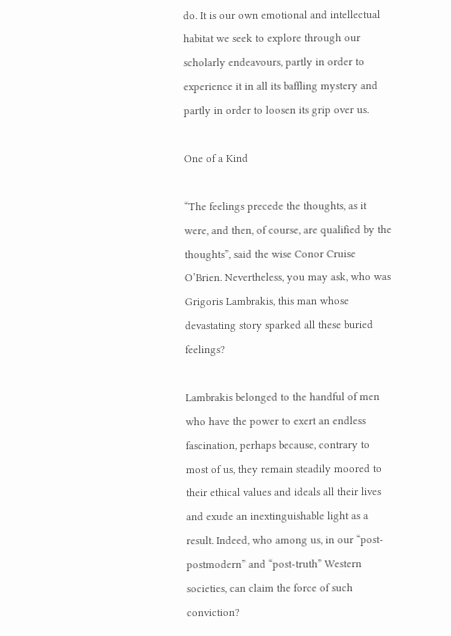do. It is our own emotional and intellectual habitat we seek to explore through our scholarly endeavours, partly in order to experience it in all its baffling mystery and partly in order to loosen its grip over us.

One of a Kind

“The feelings precede the thoughts, as it were, and then, of course, are qualified by the thoughts”, said the wise Conor Cruise O’Brien. Nevertheless, you may ask, who was Grigoris Lambrakis, this man whose devastating story sparked all these buried feelings?

Lambrakis belonged to the handful of men who have the power to exert an endless fascination, perhaps because, contrary to most of us, they remain steadily moored to their ethical values and ideals all their lives and exude an inextinguishable light as a result. Indeed, who among us, in our “post-postmodern” and “post-truth” Western societies, can claim the force of such conviction?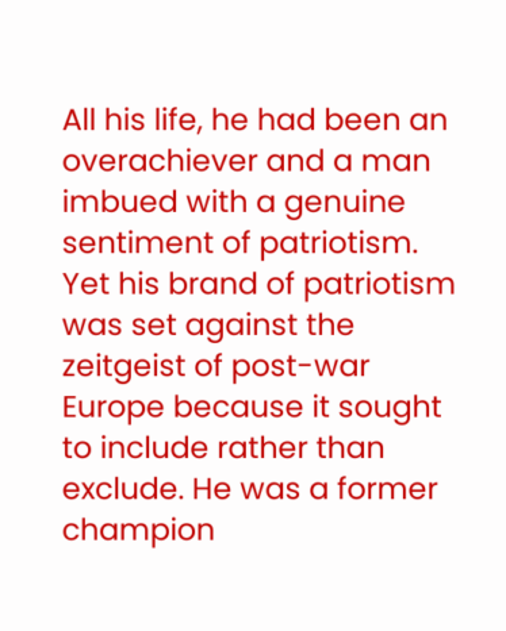All his life, he had been an overachiever and a man imbued with a genuine sentiment of patriotism. Yet his brand of patriotism was set against the zeitgeist of post-war Europe because it sought to include rather than exclude. He was a former champion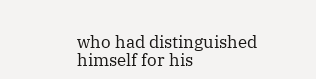who had distinguished himself for his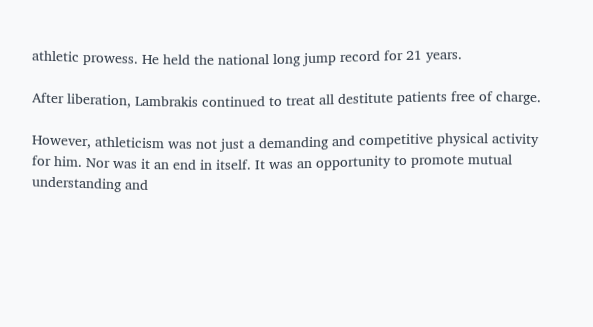athletic prowess. He held the national long jump record for 21 years.

After liberation, Lambrakis continued to treat all destitute patients free of charge.

However, athleticism was not just a demanding and competitive physical activity for him. Nor was it an end in itself. It was an opportunity to promote mutual understanding and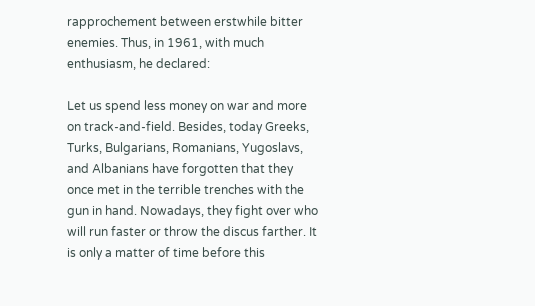rapprochement between erstwhile bitter enemies. Thus, in 1961, with much enthusiasm, he declared:

Let us spend less money on war and more on track-and-field. Besides, today Greeks, Turks, Bulgarians, Romanians, Yugoslavs, and Albanians have forgotten that they once met in the terrible trenches with the gun in hand. Nowadays, they fight over who will run faster or throw the discus farther. It is only a matter of time before this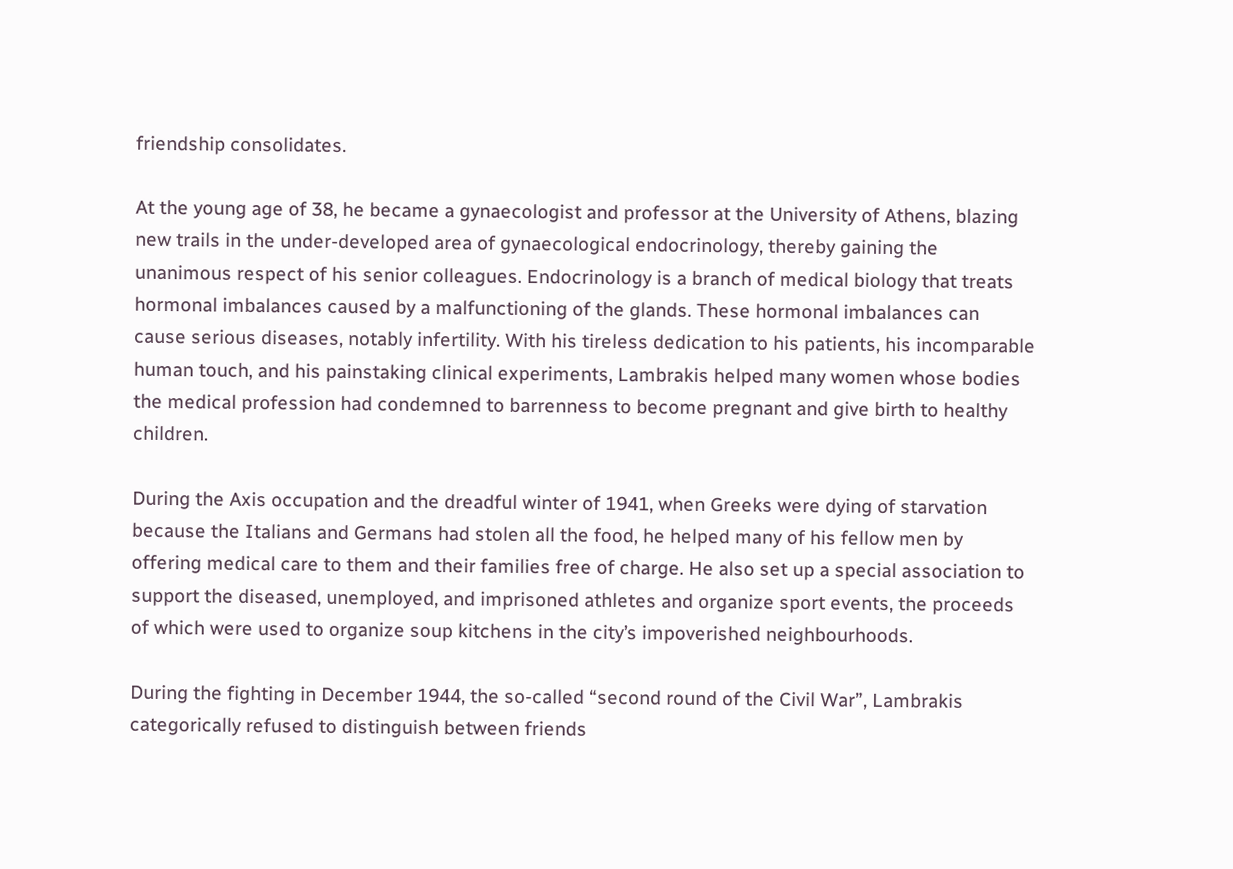friendship consolidates.

At the young age of 38, he became a gynaecologist and professor at the University of Athens, blazing new trails in the under-developed area of gynaecological endocrinology, thereby gaining the unanimous respect of his senior colleagues. Endocrinology is a branch of medical biology that treats hormonal imbalances caused by a malfunctioning of the glands. These hormonal imbalances can cause serious diseases, notably infertility. With his tireless dedication to his patients, his incomparable human touch, and his painstaking clinical experiments, Lambrakis helped many women whose bodies the medical profession had condemned to barrenness to become pregnant and give birth to healthy children.

During the Axis occupation and the dreadful winter of 1941, when Greeks were dying of starvation because the Italians and Germans had stolen all the food, he helped many of his fellow men by offering medical care to them and their families free of charge. He also set up a special association to support the diseased, unemployed, and imprisoned athletes and organize sport events, the proceeds of which were used to organize soup kitchens in the city’s impoverished neighbourhoods.

During the fighting in December 1944, the so-called “second round of the Civil War”, Lambrakis categorically refused to distinguish between friends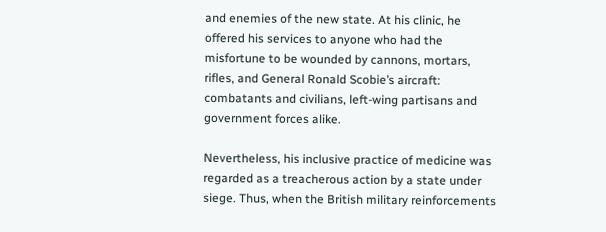and enemies of the new state. At his clinic, he offered his services to anyone who had the misfortune to be wounded by cannons, mortars, rifles, and General Ronald Scobie’s aircraft: combatants and civilians, left-wing partisans and government forces alike.

Nevertheless, his inclusive practice of medicine was regarded as a treacherous action by a state under siege. Thus, when the British military reinforcements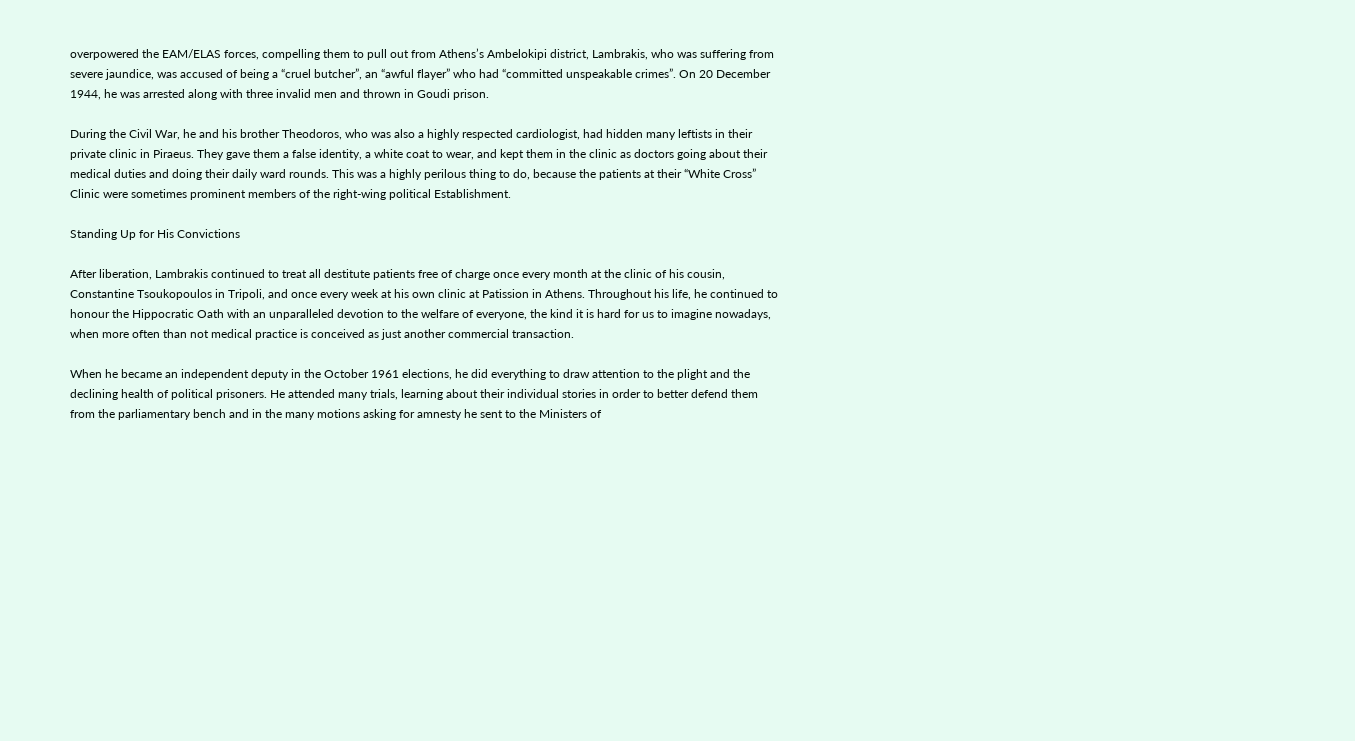overpowered the EAM/ELAS forces, compelling them to pull out from Athens’s Ambelokipi district, Lambrakis, who was suffering from severe jaundice, was accused of being a “cruel butcher”, an “awful flayer” who had “committed unspeakable crimes”. On 20 December 1944, he was arrested along with three invalid men and thrown in Goudi prison.

During the Civil War, he and his brother Theodoros, who was also a highly respected cardiologist, had hidden many leftists in their private clinic in Piraeus. They gave them a false identity, a white coat to wear, and kept them in the clinic as doctors going about their medical duties and doing their daily ward rounds. This was a highly perilous thing to do, because the patients at their “White Cross” Clinic were sometimes prominent members of the right-wing political Establishment.

Standing Up for His Convictions

After liberation, Lambrakis continued to treat all destitute patients free of charge once every month at the clinic of his cousin, Constantine Tsoukopoulos in Tripoli, and once every week at his own clinic at Patission in Athens. Throughout his life, he continued to honour the Hippocratic Oath with an unparalleled devotion to the welfare of everyone, the kind it is hard for us to imagine nowadays, when more often than not medical practice is conceived as just another commercial transaction.

When he became an independent deputy in the October 1961 elections, he did everything to draw attention to the plight and the declining health of political prisoners. He attended many trials, learning about their individual stories in order to better defend them from the parliamentary bench and in the many motions asking for amnesty he sent to the Ministers of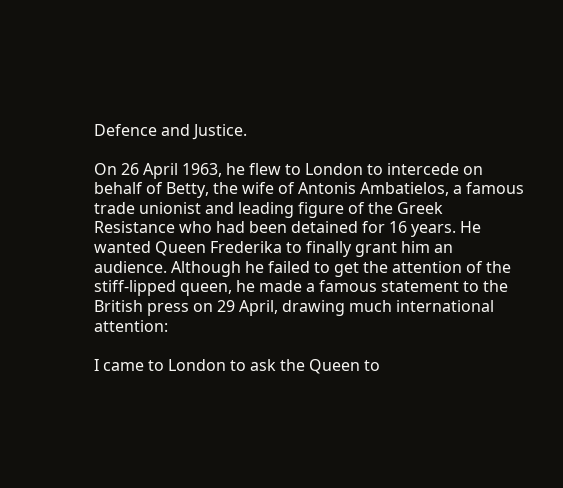Defence and Justice.

On 26 April 1963, he flew to London to intercede on behalf of Betty, the wife of Antonis Ambatielos, a famous trade unionist and leading figure of the Greek Resistance who had been detained for 16 years. He wanted Queen Frederika to finally grant him an audience. Although he failed to get the attention of the stiff-lipped queen, he made a famous statement to the British press on 29 April, drawing much international attention:

I came to London to ask the Queen to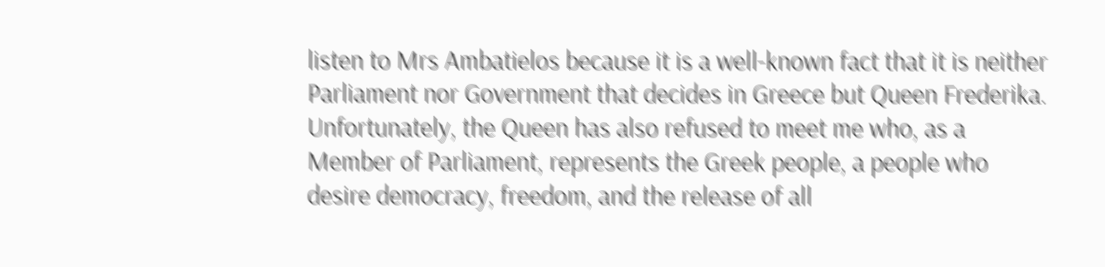listen to Mrs Ambatielos because it is a well-known fact that it is neither Parliament nor Government that decides in Greece but Queen Frederika. Unfortunately, the Queen has also refused to meet me who, as a Member of Parliament, represents the Greek people, a people who desire democracy, freedom, and the release of all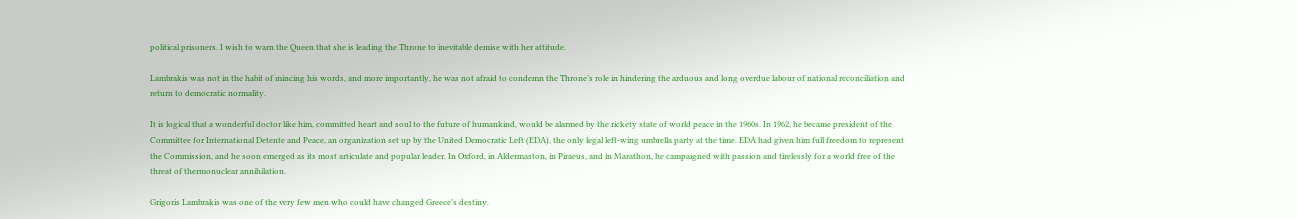political prisoners. I wish to warn the Queen that she is leading the Throne to inevitable demise with her attitude.

Lambrakis was not in the habit of mincing his words, and more importantly, he was not afraid to condemn the Throne’s role in hindering the arduous and long overdue labour of national reconciliation and return to democratic normality.

It is logical that a wonderful doctor like him, committed heart and soul to the future of humankind, would be alarmed by the rickety state of world peace in the 1960s. In 1962, he became president of the Committee for International Detente and Peace, an organization set up by the United Democratic Left (EDA), the only legal left-wing umbrella party at the time. EDA had given him full freedom to represent the Commission, and he soon emerged as its most articulate and popular leader. In Oxford, in Aldermaston, in Piraeus, and in Marathon, he campaigned with passion and tirelessly for a world free of the threat of thermonuclear annihilation.

Grigoris Lambrakis was one of the very few men who could have changed Greece’s destiny.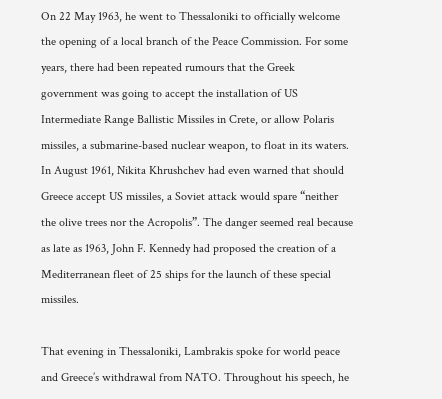On 22 May 1963, he went to Thessaloniki to officially welcome the opening of a local branch of the Peace Commission. For some years, there had been repeated rumours that the Greek government was going to accept the installation of US Intermediate Range Ballistic Missiles in Crete, or allow Polaris missiles, a submarine-based nuclear weapon, to float in its waters. In August 1961, Nikita Khrushchev had even warned that should Greece accept US missiles, a Soviet attack would spare “neither the olive trees nor the Acropolis”. The danger seemed real because as late as 1963, John F. Kennedy had proposed the creation of a Mediterranean fleet of 25 ships for the launch of these special missiles.

That evening in Thessaloniki, Lambrakis spoke for world peace and Greece’s withdrawal from NATO. Throughout his speech, he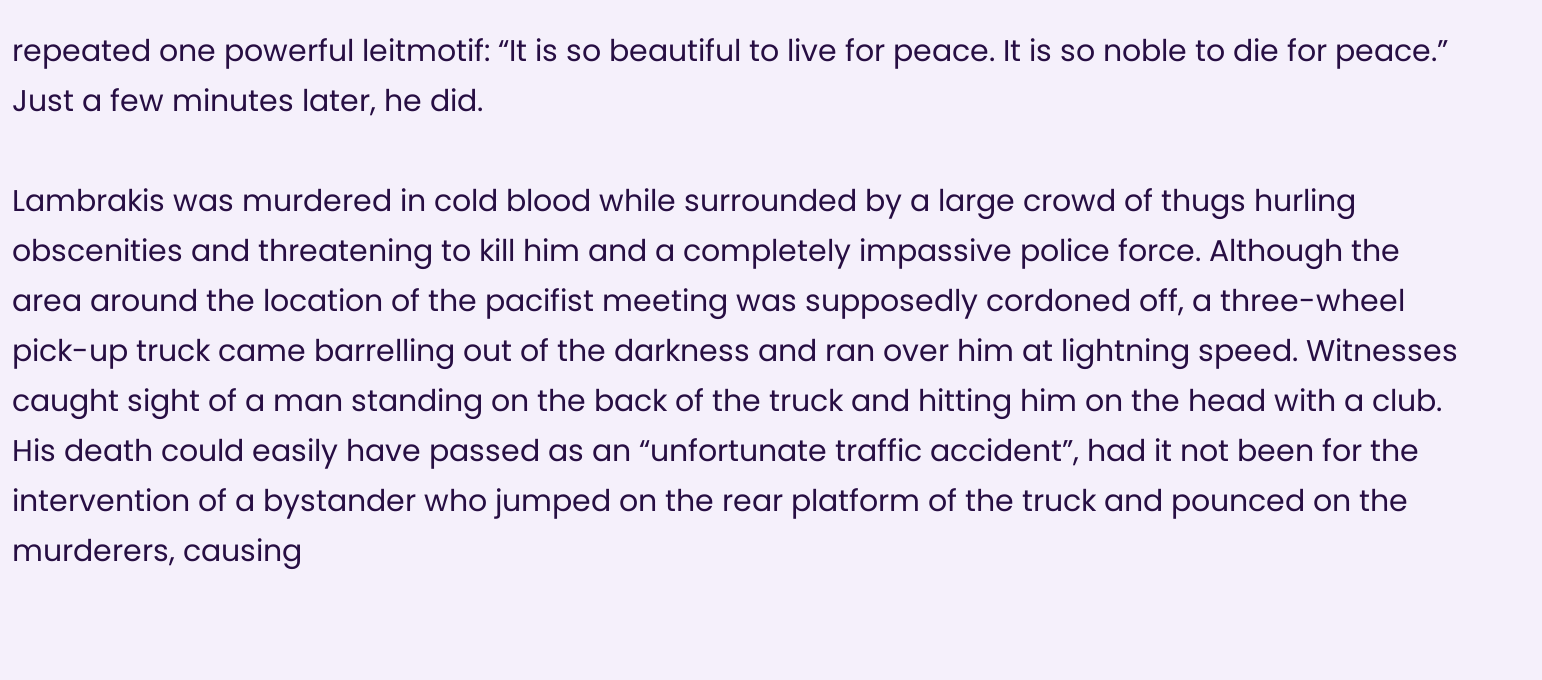repeated one powerful leitmotif: “It is so beautiful to live for peace. It is so noble to die for peace.” Just a few minutes later, he did.

Lambrakis was murdered in cold blood while surrounded by a large crowd of thugs hurling obscenities and threatening to kill him and a completely impassive police force. Although the area around the location of the pacifist meeting was supposedly cordoned off, a three-wheel pick-up truck came barrelling out of the darkness and ran over him at lightning speed. Witnesses caught sight of a man standing on the back of the truck and hitting him on the head with a club. His death could easily have passed as an “unfortunate traffic accident”, had it not been for the intervention of a bystander who jumped on the rear platform of the truck and pounced on the murderers, causing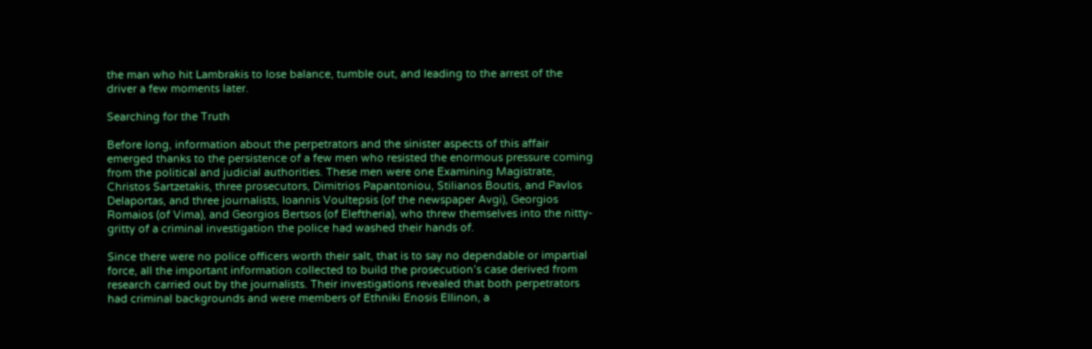the man who hit Lambrakis to lose balance, tumble out, and leading to the arrest of the driver a few moments later.

Searching for the Truth

Before long, information about the perpetrators and the sinister aspects of this affair emerged thanks to the persistence of a few men who resisted the enormous pressure coming from the political and judicial authorities. These men were one Examining Magistrate, Christos Sartzetakis, three prosecutors, Dimitrios Papantoniou, Stilianos Boutis, and Pavlos Delaportas, and three journalists, Ioannis Voultepsis (of the newspaper Avgi), Georgios Romaios (of Vima), and Georgios Bertsos (of Eleftheria), who threw themselves into the nitty-gritty of a criminal investigation the police had washed their hands of.

Since there were no police officers worth their salt, that is to say no dependable or impartial force, all the important information collected to build the prosecution’s case derived from research carried out by the journalists. Their investigations revealed that both perpetrators had criminal backgrounds and were members of Ethniki Enosis Ellinon, a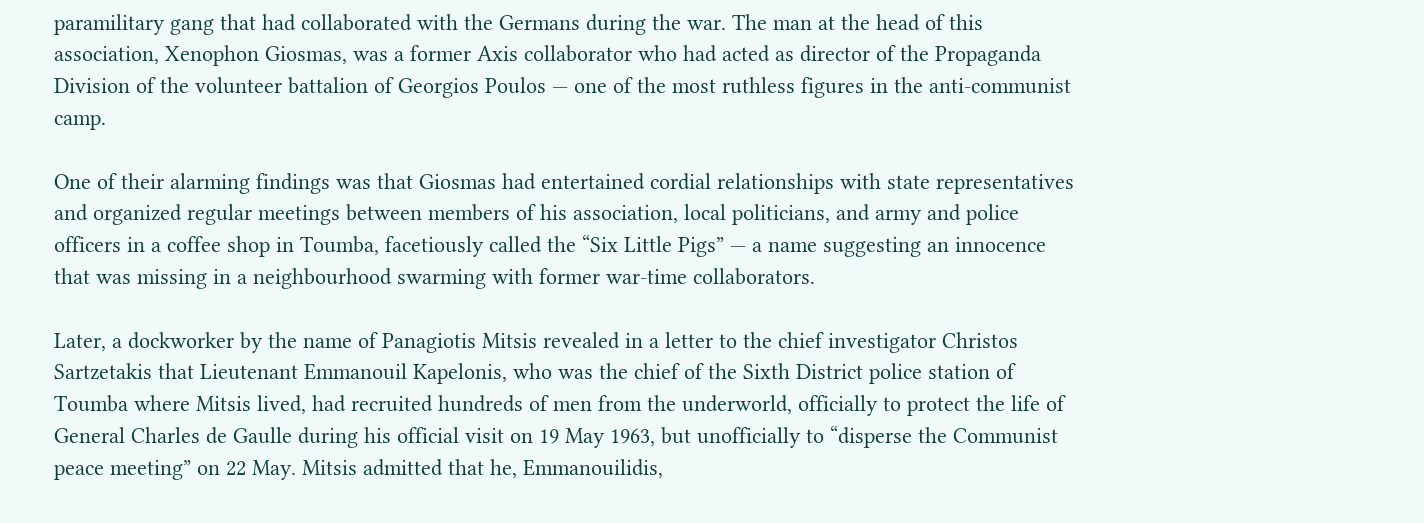paramilitary gang that had collaborated with the Germans during the war. The man at the head of this association, Xenophon Giosmas, was a former Axis collaborator who had acted as director of the Propaganda Division of the volunteer battalion of Georgios Poulos — one of the most ruthless figures in the anti-communist camp.

One of their alarming findings was that Giosmas had entertained cordial relationships with state representatives and organized regular meetings between members of his association, local politicians, and army and police officers in a coffee shop in Toumba, facetiously called the “Six Little Pigs” — a name suggesting an innocence that was missing in a neighbourhood swarming with former war-time collaborators.

Later, a dockworker by the name of Panagiotis Mitsis revealed in a letter to the chief investigator Christos Sartzetakis that Lieutenant Emmanouil Kapelonis, who was the chief of the Sixth District police station of Toumba where Mitsis lived, had recruited hundreds of men from the underworld, officially to protect the life of General Charles de Gaulle during his official visit on 19 May 1963, but unofficially to “disperse the Communist peace meeting” on 22 May. Mitsis admitted that he, Emmanouilidis,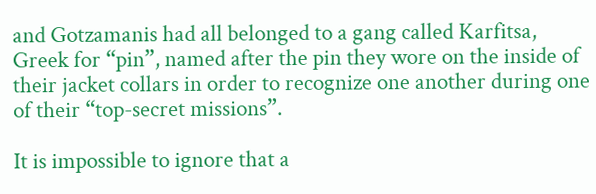and Gotzamanis had all belonged to a gang called Karfitsa, Greek for “pin”, named after the pin they wore on the inside of their jacket collars in order to recognize one another during one of their “top-secret missions”.

It is impossible to ignore that a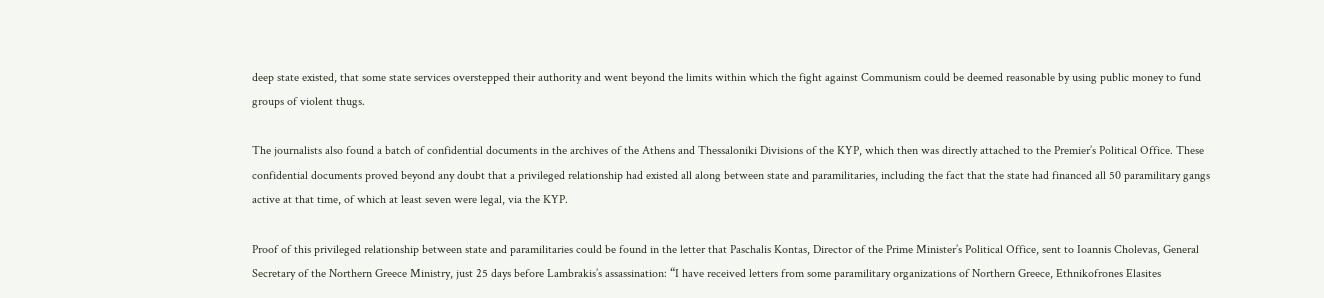deep state existed, that some state services overstepped their authority and went beyond the limits within which the fight against Communism could be deemed reasonable by using public money to fund groups of violent thugs.

The journalists also found a batch of confidential documents in the archives of the Athens and Thessaloniki Divisions of the KYP, which then was directly attached to the Premier’s Political Office. These confidential documents proved beyond any doubt that a privileged relationship had existed all along between state and paramilitaries, including the fact that the state had financed all 50 paramilitary gangs active at that time, of which at least seven were legal, via the KYP.

Proof of this privileged relationship between state and paramilitaries could be found in the letter that Paschalis Kontas, Director of the Prime Minister’s Political Office, sent to Ioannis Cholevas, General Secretary of the Northern Greece Ministry, just 25 days before Lambrakis’s assassination: “I have received letters from some paramilitary organizations of Northern Greece, Ethnikofrones Elasites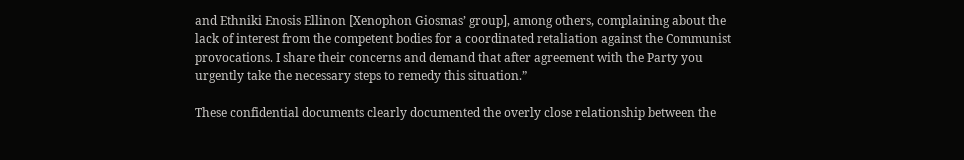and Ethniki Enosis Ellinon [Xenophon Giosmas’ group], among others, complaining about the lack of interest from the competent bodies for a coordinated retaliation against the Communist provocations. I share their concerns and demand that after agreement with the Party you urgently take the necessary steps to remedy this situation.”

These confidential documents clearly documented the overly close relationship between the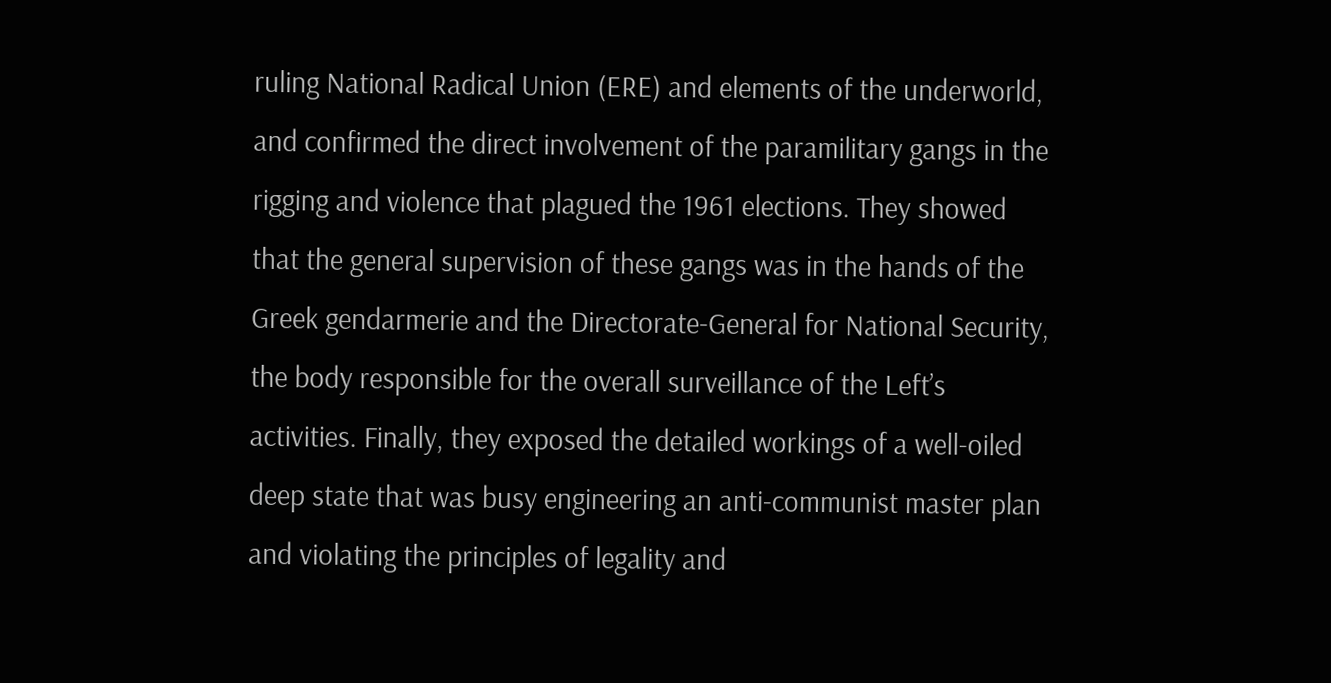ruling National Radical Union (ERE) and elements of the underworld, and confirmed the direct involvement of the paramilitary gangs in the rigging and violence that plagued the 1961 elections. They showed that the general supervision of these gangs was in the hands of the Greek gendarmerie and the Directorate-General for National Security, the body responsible for the overall surveillance of the Left’s activities. Finally, they exposed the detailed workings of a well-oiled deep state that was busy engineering an anti-communist master plan and violating the principles of legality and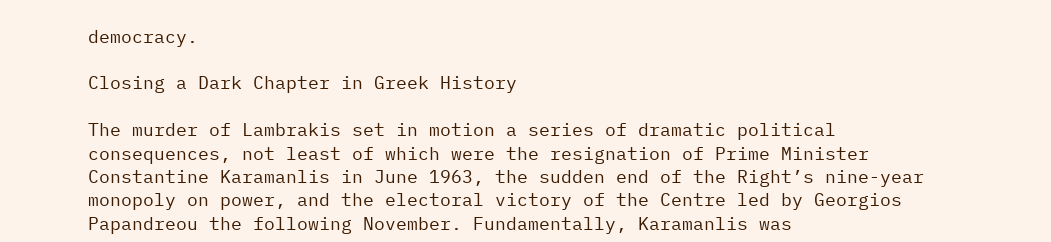democracy.

Closing a Dark Chapter in Greek History

The murder of Lambrakis set in motion a series of dramatic political consequences, not least of which were the resignation of Prime Minister Constantine Karamanlis in June 1963, the sudden end of the Right’s nine-year monopoly on power, and the electoral victory of the Centre led by Georgios Papandreou the following November. Fundamentally, Karamanlis was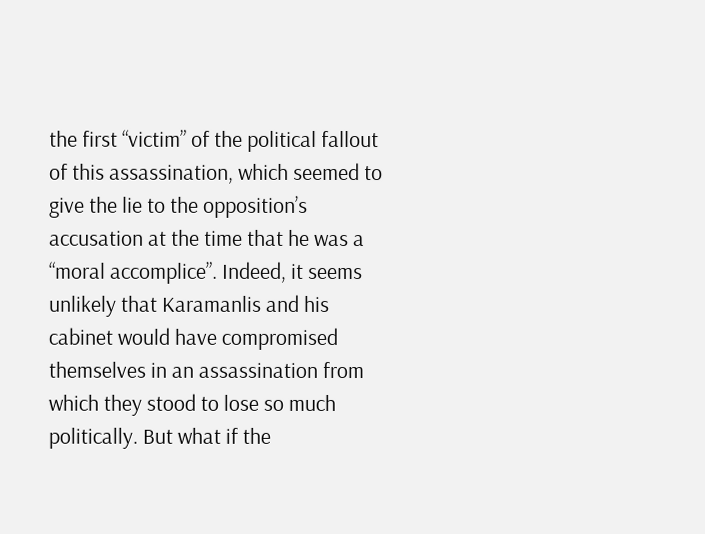the first “victim” of the political fallout of this assassination, which seemed to give the lie to the opposition’s accusation at the time that he was a “moral accomplice”. Indeed, it seems unlikely that Karamanlis and his cabinet would have compromised themselves in an assassination from which they stood to lose so much politically. But what if the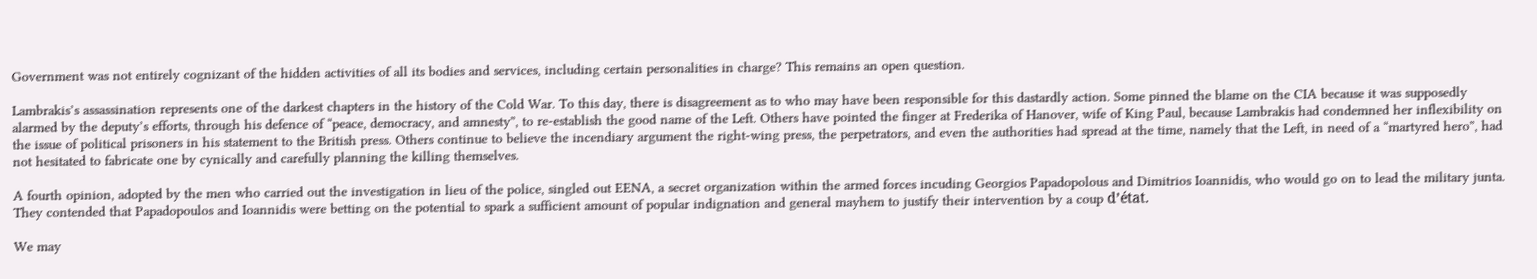Government was not entirely cognizant of the hidden activities of all its bodies and services, including certain personalities in charge? This remains an open question.

Lambrakis’s assassination represents one of the darkest chapters in the history of the Cold War. To this day, there is disagreement as to who may have been responsible for this dastardly action. Some pinned the blame on the CIA because it was supposedly alarmed by the deputy’s efforts, through his defence of “peace, democracy, and amnesty”, to re-establish the good name of the Left. Others have pointed the finger at Frederika of Hanover, wife of King Paul, because Lambrakis had condemned her inflexibility on the issue of political prisoners in his statement to the British press. Others continue to believe the incendiary argument the right-wing press, the perpetrators, and even the authorities had spread at the time, namely that the Left, in need of a “martyred hero”, had not hesitated to fabricate one by cynically and carefully planning the killing themselves.

A fourth opinion, adopted by the men who carried out the investigation in lieu of the police, singled out EENA, a secret organization within the armed forces incuding Georgios Papadopolous and Dimitrios Ioannidis, who would go on to lead the military junta. They contended that Papadopoulos and Ioannidis were betting on the potential to spark a sufficient amount of popular indignation and general mayhem to justify their intervention by a coup d’état.

We may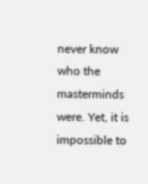never know who the masterminds were. Yet, it is impossible to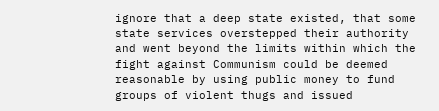ignore that a deep state existed, that some state services overstepped their authority and went beyond the limits within which the fight against Communism could be deemed reasonable by using public money to fund groups of violent thugs and issued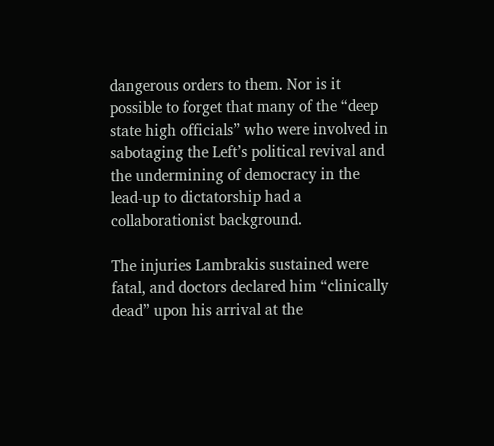dangerous orders to them. Nor is it possible to forget that many of the “deep state high officials” who were involved in sabotaging the Left’s political revival and the undermining of democracy in the lead-up to dictatorship had a collaborationist background.

The injuries Lambrakis sustained were fatal, and doctors declared him “clinically dead” upon his arrival at the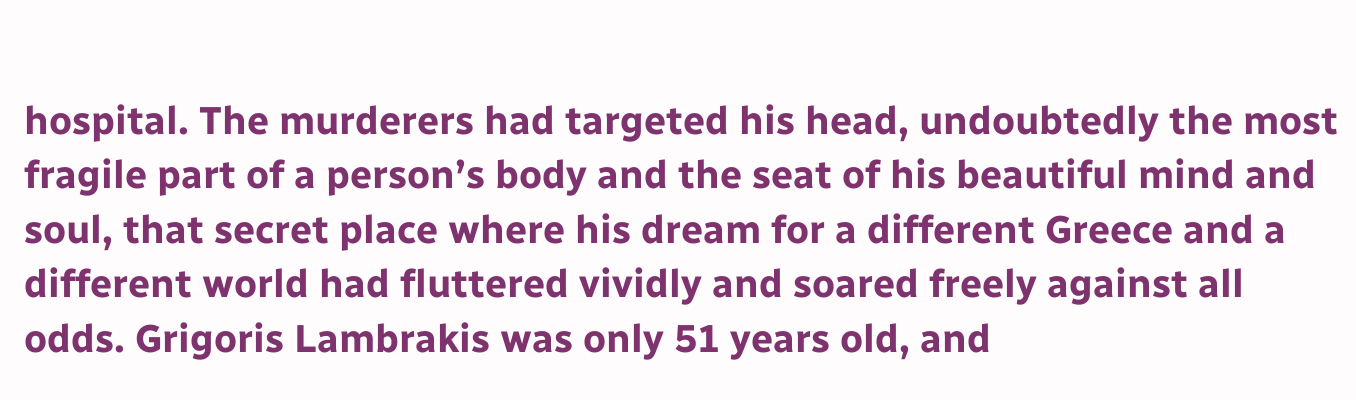hospital. The murderers had targeted his head, undoubtedly the most fragile part of a person’s body and the seat of his beautiful mind and soul, that secret place where his dream for a different Greece and a different world had fluttered vividly and soared freely against all odds. Grigoris Lambrakis was only 51 years old, and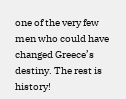one of the very few men who could have changed Greece’s destiny. The rest is history!